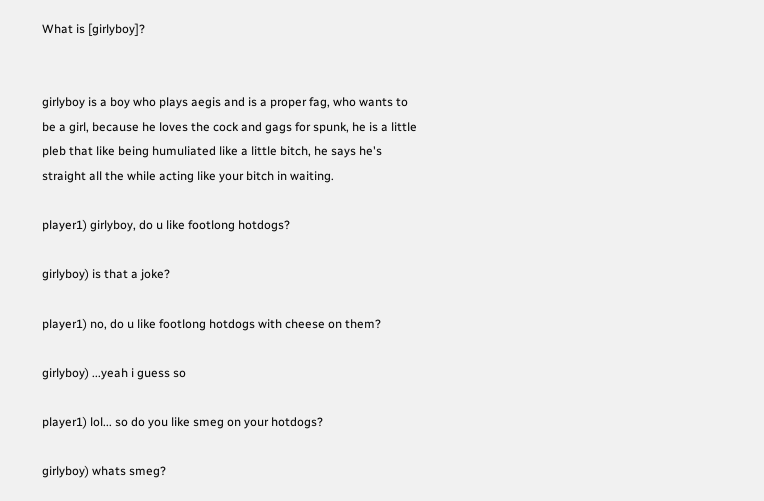What is [girlyboy]?


girlyboy is a boy who plays aegis and is a proper fag, who wants to be a girl, because he loves the cock and gags for spunk, he is a little pleb that like being humuliated like a little bitch, he says he's straight all the while acting like your bitch in waiting.

player1) girlyboy, do u like footlong hotdogs?

girlyboy) is that a joke?

player1) no, do u like footlong hotdogs with cheese on them?

girlyboy) ...yeah i guess so

player1) lol... so do you like smeg on your hotdogs?

girlyboy) whats smeg?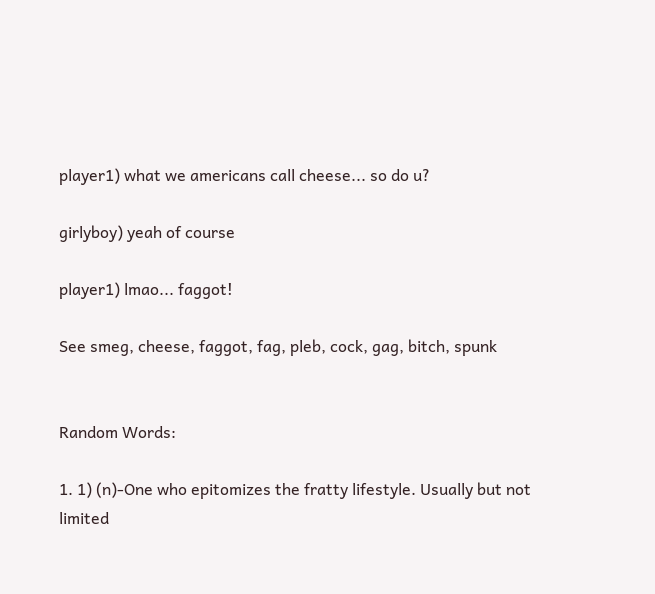player1) what we americans call cheese... so do u?

girlyboy) yeah of course

player1) lmao... faggot!

See smeg, cheese, faggot, fag, pleb, cock, gag, bitch, spunk


Random Words:

1. 1) (n)-One who epitomizes the fratty lifestyle. Usually but not limited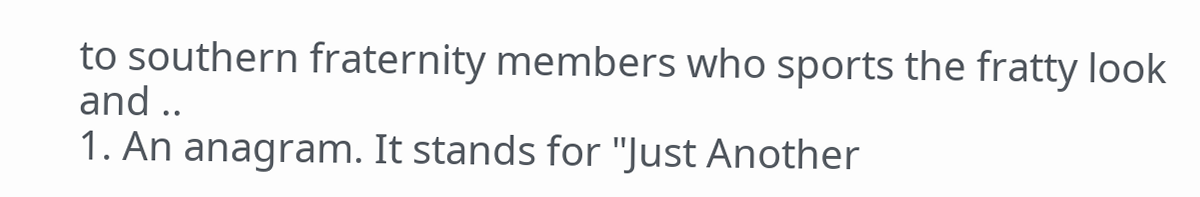to southern fraternity members who sports the fratty look and ..
1. An anagram. It stands for "Just Another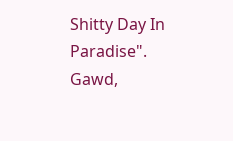Shitty Day In Paradise". Gawd,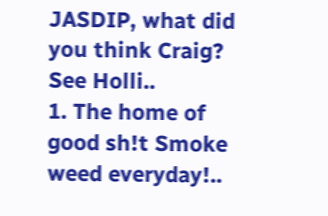JASDIP, what did you think Craig? See Holli..
1. The home of good sh!t Smoke weed everyday!..